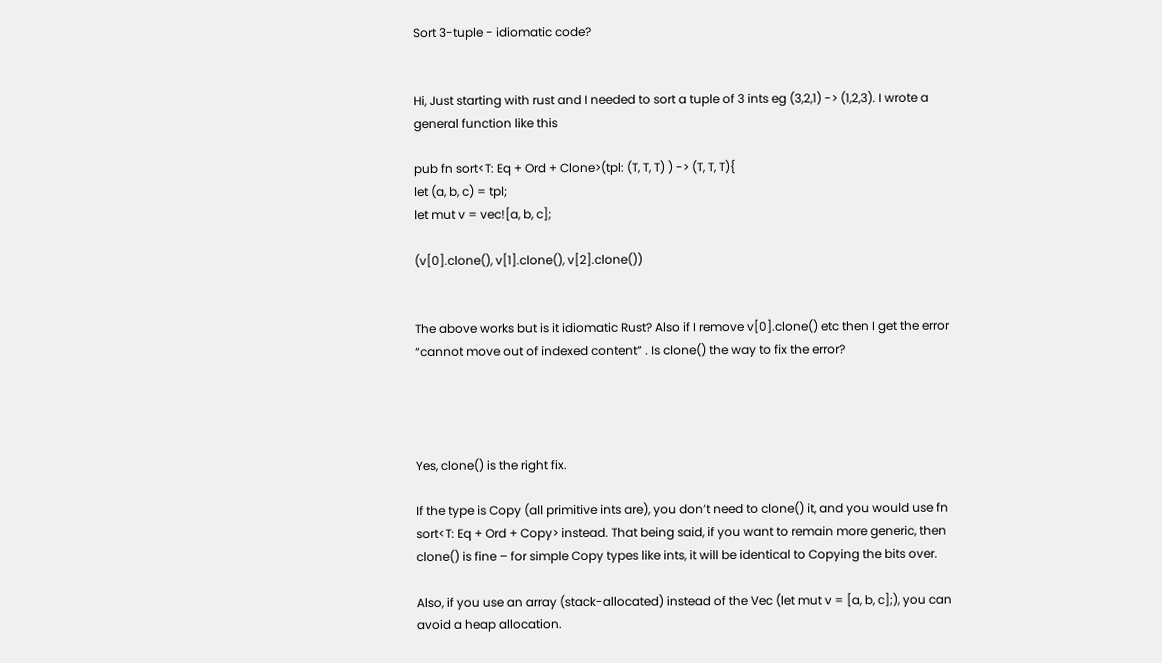Sort 3-tuple - idiomatic code?


Hi, Just starting with rust and I needed to sort a tuple of 3 ints eg (3,2,1) -> (1,2,3). I wrote a general function like this

pub fn sort<T: Eq + Ord + Clone>(tpl: (T, T, T) ) -> (T, T, T){
let (a, b, c) = tpl;
let mut v = vec![a, b, c];

(v[0].clone(), v[1].clone(), v[2].clone())


The above works but is it idiomatic Rust? Also if I remove v[0].clone() etc then I get the error “cannot move out of indexed content” . Is clone() the way to fix the error?




Yes, clone() is the right fix.

If the type is Copy (all primitive ints are), you don’t need to clone() it, and you would use fn sort<T: Eq + Ord + Copy> instead. That being said, if you want to remain more generic, then clone() is fine – for simple Copy types like ints, it will be identical to Copying the bits over.

Also, if you use an array (stack-allocated) instead of the Vec (let mut v = [a, b, c];), you can avoid a heap allocation.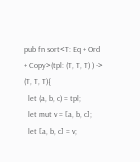pub fn sort<T: Eq + Ord + Copy>(tpl: (T, T, T) ) -> (T, T, T){
  let (a, b, c) = tpl;
  let mut v = [a, b, c];
  let [a, b, c] = v;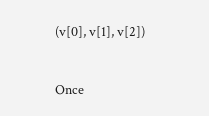(v[0], v[1], v[2])


Once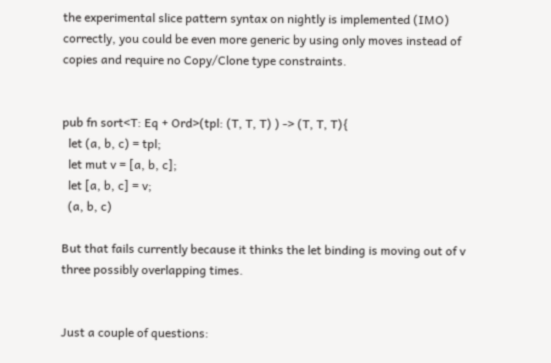the experimental slice pattern syntax on nightly is implemented (IMO) correctly, you could be even more generic by using only moves instead of copies and require no Copy/Clone type constraints.


pub fn sort<T: Eq + Ord>(tpl: (T, T, T) ) -> (T, T, T){
  let (a, b, c) = tpl;
  let mut v = [a, b, c];
  let [a, b, c] = v;
  (a, b, c)

But that fails currently because it thinks the let binding is moving out of v three possibly overlapping times.


Just a couple of questions: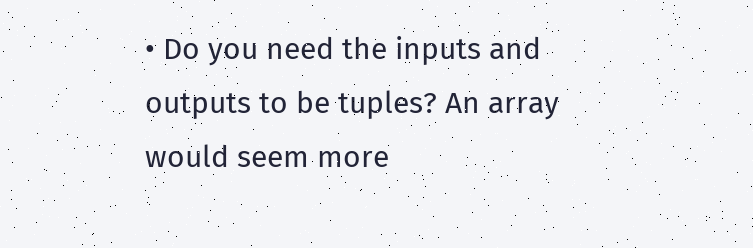• Do you need the inputs and outputs to be tuples? An array would seem more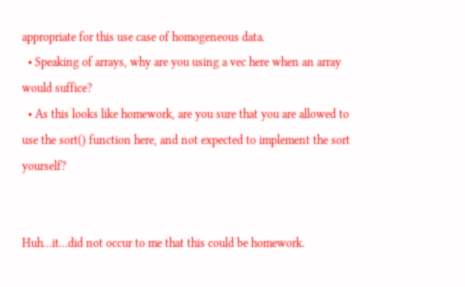appropriate for this use case of homogeneous data.
  • Speaking of arrays, why are you using a vec here when an array would suffice?
  • As this looks like homework, are you sure that you are allowed to use the sort() function here, and not expected to implement the sort yourself?


Huh…it…did not occur to me that this could be homework.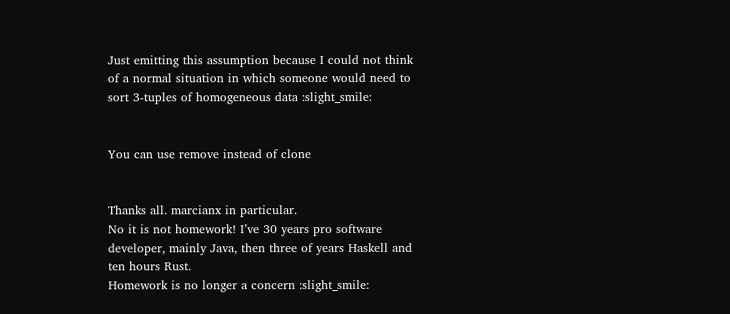Just emitting this assumption because I could not think of a normal situation in which someone would need to sort 3-tuples of homogeneous data :slight_smile:


You can use remove instead of clone


Thanks all. marcianx in particular.
No it is not homework! I’ve 30 years pro software developer, mainly Java, then three of years Haskell and ten hours Rust.
Homework is no longer a concern :slight_smile: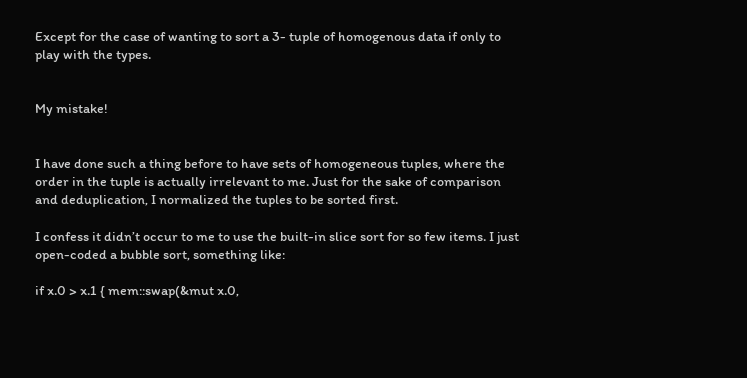Except for the case of wanting to sort a 3- tuple of homogenous data if only to play with the types.


My mistake!


I have done such a thing before to have sets of homogeneous tuples, where the order in the tuple is actually irrelevant to me. Just for the sake of comparison and deduplication, I normalized the tuples to be sorted first.

I confess it didn’t occur to me to use the built-in slice sort for so few items. I just open-coded a bubble sort, something like:

if x.0 > x.1 { mem::swap(&mut x.0,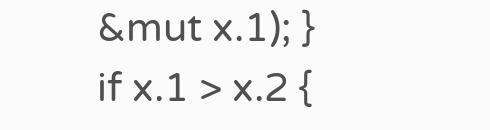&mut x.1); }
if x.1 > x.2 {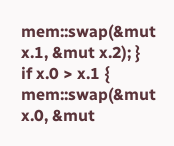mem::swap(&mut x.1, &mut x.2); }
if x.0 > x.1 { mem::swap(&mut x.0, &mut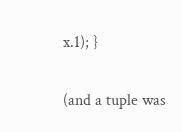x.1); }

(and a tuple was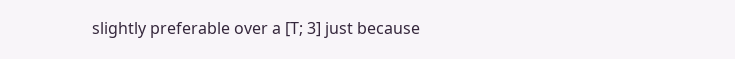slightly preferable over a [T; 3] just because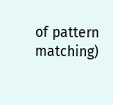of pattern matching)